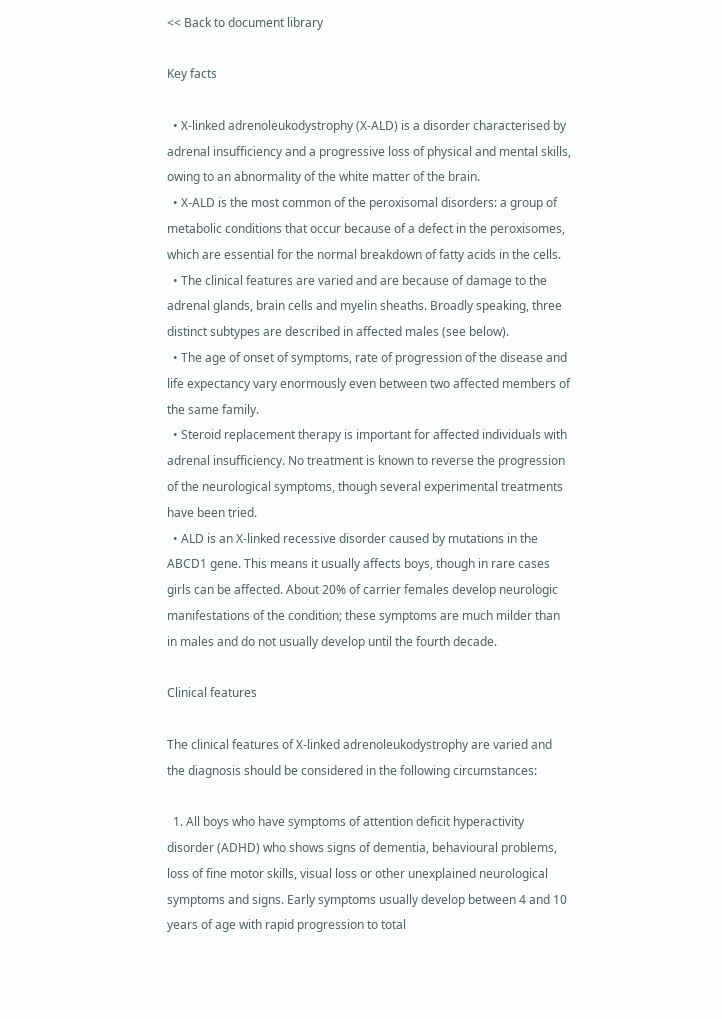<< Back to document library

Key facts

  • X-linked adrenoleukodystrophy (X-ALD) is a disorder characterised by adrenal insufficiency and a progressive loss of physical and mental skills, owing to an abnormality of the white matter of the brain.
  • X-ALD is the most common of the peroxisomal disorders: a group of metabolic conditions that occur because of a defect in the peroxisomes, which are essential for the normal breakdown of fatty acids in the cells.
  • The clinical features are varied and are because of damage to the adrenal glands, brain cells and myelin sheaths. Broadly speaking, three distinct subtypes are described in affected males (see below).
  • The age of onset of symptoms, rate of progression of the disease and life expectancy vary enormously even between two affected members of the same family.
  • Steroid replacement therapy is important for affected individuals with adrenal insufficiency. No treatment is known to reverse the progression of the neurological symptoms, though several experimental treatments have been tried.
  • ALD is an X-linked recessive disorder caused by mutations in the ABCD1 gene. This means it usually affects boys, though in rare cases girls can be affected. About 20% of carrier females develop neurologic manifestations of the condition; these symptoms are much milder than in males and do not usually develop until the fourth decade.

Clinical features

The clinical features of X-linked adrenoleukodystrophy are varied and the diagnosis should be considered in the following circumstances:

  1. All boys who have symptoms of attention deficit hyperactivity disorder (ADHD) who shows signs of dementia, behavioural problems, loss of fine motor skills, visual loss or other unexplained neurological symptoms and signs. Early symptoms usually develop between 4 and 10 years of age with rapid progression to total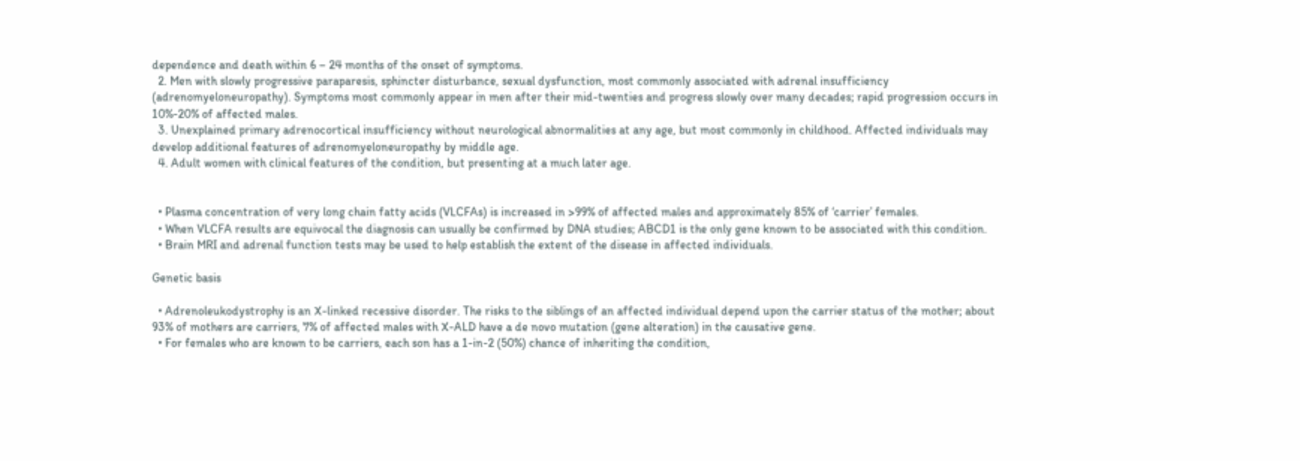dependence and death within 6 – 24 months of the onset of symptoms.
  2. Men with slowly progressive paraparesis, sphincter disturbance, sexual dysfunction, most commonly associated with adrenal insufficiency (adrenomyeloneuropathy). Symptoms most commonly appear in men after their mid-twenties and progress slowly over many decades; rapid progression occurs in 10%-20% of affected males.
  3. Unexplained primary adrenocortical insufficiency without neurological abnormalities at any age, but most commonly in childhood. Affected individuals may develop additional features of adrenomyeloneuropathy by middle age.
  4. Adult women with clinical features of the condition, but presenting at a much later age.


  • Plasma concentration of very long chain fatty acids (VLCFAs) is increased in >99% of affected males and approximately 85% of ‘carrier’ females.
  • When VLCFA results are equivocal the diagnosis can usually be confirmed by DNA studies; ABCD1 is the only gene known to be associated with this condition.
  • Brain MRI and adrenal function tests may be used to help establish the extent of the disease in affected individuals.

Genetic basis

  • Adrenoleukodystrophy is an X-linked recessive disorder. The risks to the siblings of an affected individual depend upon the carrier status of the mother; about 93% of mothers are carriers, 7% of affected males with X-ALD have a de novo mutation (gene alteration) in the causative gene.
  • For females who are known to be carriers, each son has a 1-in-2 (50%) chance of inheriting the condition,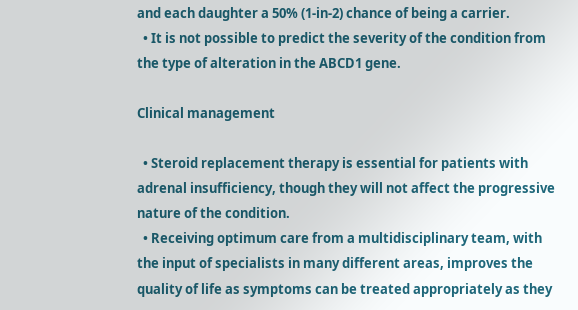and each daughter a 50% (1-in-2) chance of being a carrier.
  • It is not possible to predict the severity of the condition from the type of alteration in the ABCD1 gene.

Clinical management

  • Steroid replacement therapy is essential for patients with adrenal insufficiency, though they will not affect the progressive nature of the condition.
  • Receiving optimum care from a multidisciplinary team, with the input of specialists in many different areas, improves the quality of life as symptoms can be treated appropriately as they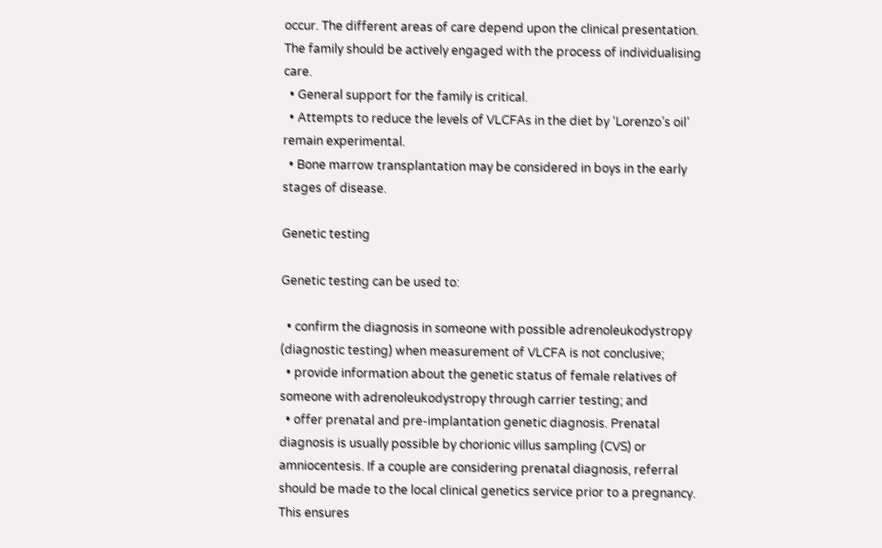occur. The different areas of care depend upon the clinical presentation. The family should be actively engaged with the process of individualising care.
  • General support for the family is critical.
  • Attempts to reduce the levels of VLCFAs in the diet by ‘Lorenzo’s oil’ remain experimental.
  • Bone marrow transplantation may be considered in boys in the early stages of disease.

Genetic testing

Genetic testing can be used to:

  • confirm the diagnosis in someone with possible adrenoleukodystropy (diagnostic testing) when measurement of VLCFA is not conclusive;
  • provide information about the genetic status of female relatives of someone with adrenoleukodystropy through carrier testing; and
  • offer prenatal and pre-implantation genetic diagnosis. Prenatal diagnosis is usually possible by chorionic villus sampling (CVS) or amniocentesis. If a couple are considering prenatal diagnosis, referral should be made to the local clinical genetics service prior to a pregnancy. This ensures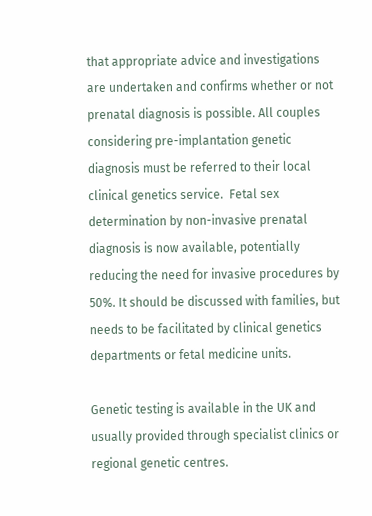that appropriate advice and investigations are undertaken and confirms whether or not prenatal diagnosis is possible. All couples considering pre-implantation genetic diagnosis must be referred to their local clinical genetics service.  Fetal sex determination by non-invasive prenatal diagnosis is now available, potentially reducing the need for invasive procedures by 50%. It should be discussed with families, but needs to be facilitated by clinical genetics departments or fetal medicine units.

Genetic testing is available in the UK and usually provided through specialist clinics or regional genetic centres.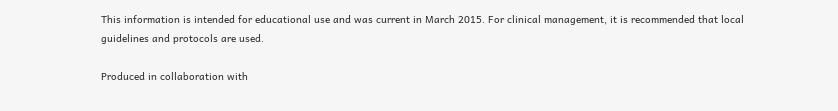This information is intended for educational use and was current in March 2015. For clinical management, it is recommended that local guidelines and protocols are used.

Produced in collaboration with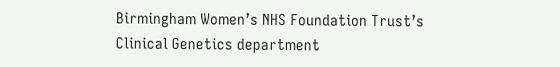Birmingham Women’s NHS Foundation Trust’s Clinical Genetics department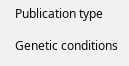Publication type

Genetic conditions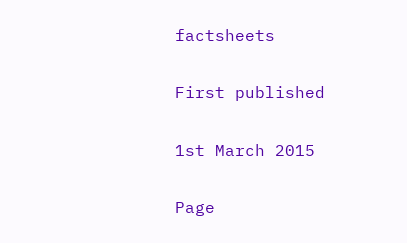factsheets

First published

1st March 2015

Page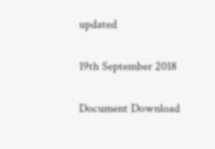updated

19th September 2018

Document Download